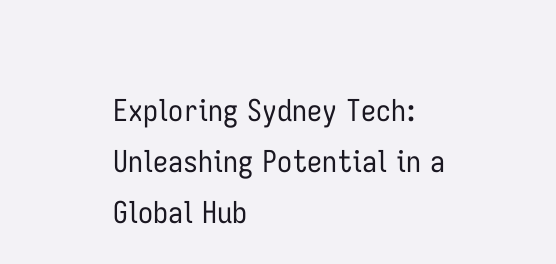Exploring Sydney Tech: Unleashing Potential in a Global Hub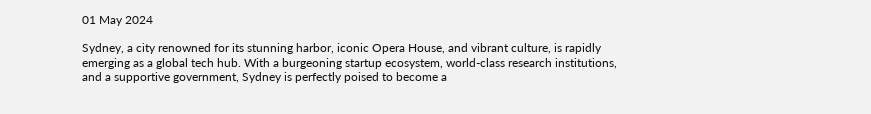01 May 2024

Sydney, a city renowned for its stunning harbor, iconic Opera House, and vibrant culture, is rapidly emerging as a global tech hub. With a burgeoning startup ecosystem, world-class research institutions, and a supportive government, Sydney is perfectly poised to become a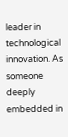leader in technological innovation. As someone deeply embedded in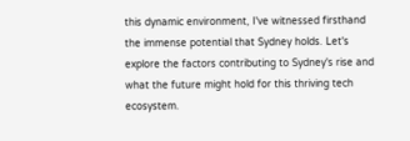this dynamic environment, I've witnessed firsthand the immense potential that Sydney holds. Let's explore the factors contributing to Sydney's rise and what the future might hold for this thriving tech ecosystem.